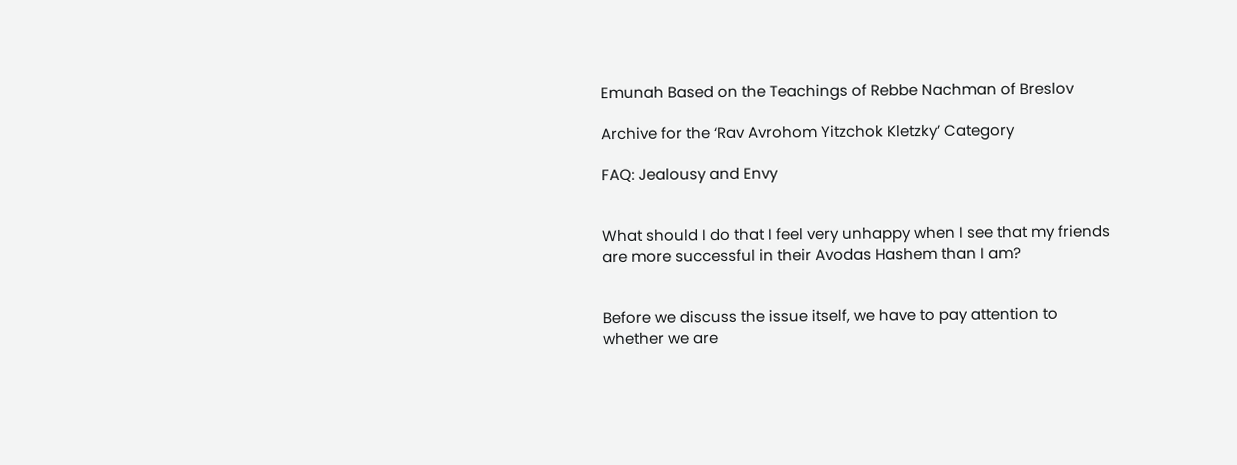Emunah Based on the Teachings of Rebbe Nachman of Breslov

Archive for the ‘Rav Avrohom Yitzchok Kletzky’ Category

FAQ: Jealousy and Envy


What should I do that I feel very unhappy when I see that my friends are more successful in their Avodas Hashem than I am?


Before we discuss the issue itself, we have to pay attention to whether we are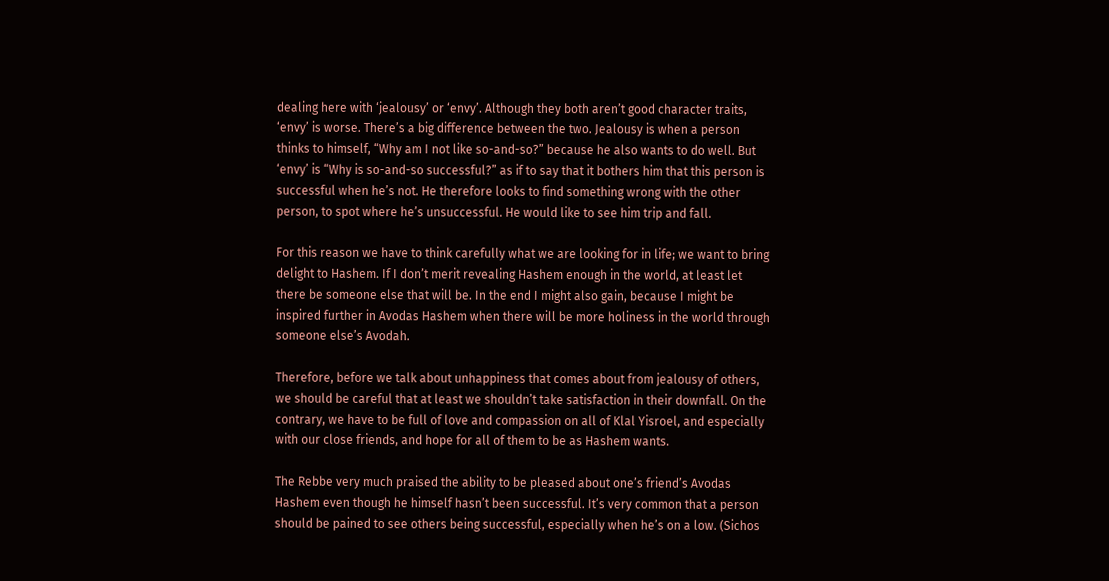dealing here with ‘jealousy’ or ‘envy’. Although they both aren’t good character traits, ‘envy’ is worse. There’s a big difference between the two. Jealousy is when a person thinks to himself, “Why am I not like so-and-so?” because he also wants to do well. But ‘envy’ is “Why is so-and-so successful?” as if to say that it bothers him that this person is successful when he’s not. He therefore looks to find something wrong with the other person, to spot where he’s unsuccessful. He would like to see him trip and fall.

For this reason we have to think carefully what we are looking for in life; we want to bring delight to Hashem. If I don’t merit revealing Hashem enough in the world, at least let there be someone else that will be. In the end I might also gain, because I might be inspired further in Avodas Hashem when there will be more holiness in the world through someone else’s Avodah.

Therefore, before we talk about unhappiness that comes about from jealousy of others, we should be careful that at least we shouldn’t take satisfaction in their downfall. On the contrary, we have to be full of love and compassion on all of Klal Yisroel, and especially with our close friends, and hope for all of them to be as Hashem wants.

The Rebbe very much praised the ability to be pleased about one’s friend’s Avodas Hashem even though he himself hasn’t been successful. It’s very common that a person should be pained to see others being successful, especially when he’s on a low. (Sichos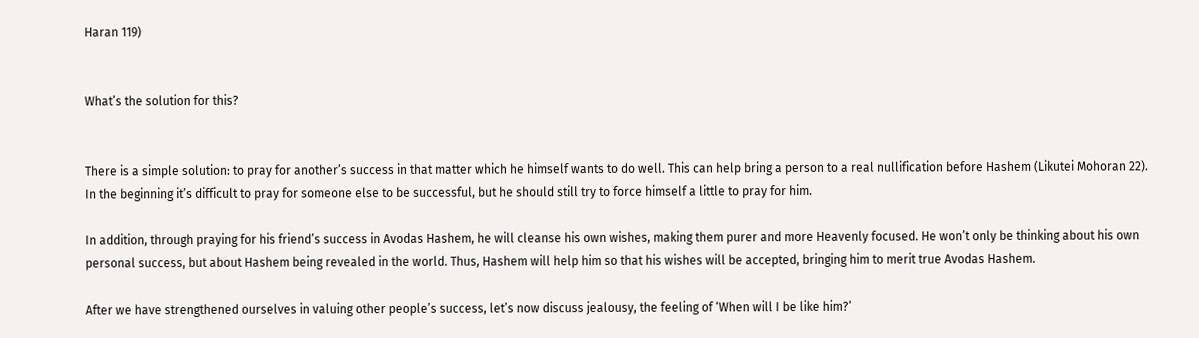Haran 119)


What’s the solution for this?


There is a simple solution: to pray for another’s success in that matter which he himself wants to do well. This can help bring a person to a real nullification before Hashem (Likutei Mohoran 22). In the beginning it’s difficult to pray for someone else to be successful, but he should still try to force himself a little to pray for him.

In addition, through praying for his friend’s success in Avodas Hashem, he will cleanse his own wishes, making them purer and more Heavenly focused. He won’t only be thinking about his own personal success, but about Hashem being revealed in the world. Thus, Hashem will help him so that his wishes will be accepted, bringing him to merit true Avodas Hashem.

After we have strengthened ourselves in valuing other people’s success, let’s now discuss jealousy, the feeling of ‘When will I be like him?’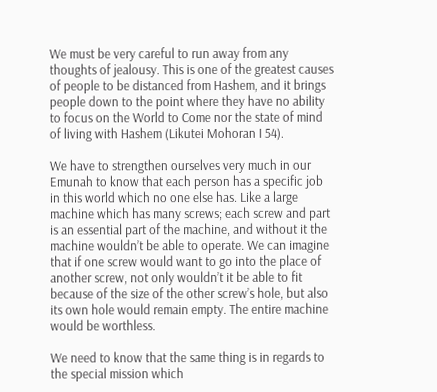We must be very careful to run away from any thoughts of jealousy. This is one of the greatest causes of people to be distanced from Hashem, and it brings people down to the point where they have no ability to focus on the World to Come nor the state of mind of living with Hashem (Likutei Mohoran I 54).

We have to strengthen ourselves very much in our Emunah to know that each person has a specific job in this world which no one else has. Like a large machine which has many screws; each screw and part is an essential part of the machine, and without it the machine wouldn’t be able to operate. We can imagine that if one screw would want to go into the place of another screw, not only wouldn’t it be able to fit because of the size of the other screw’s hole, but also its own hole would remain empty. The entire machine would be worthless.

We need to know that the same thing is in regards to the special mission which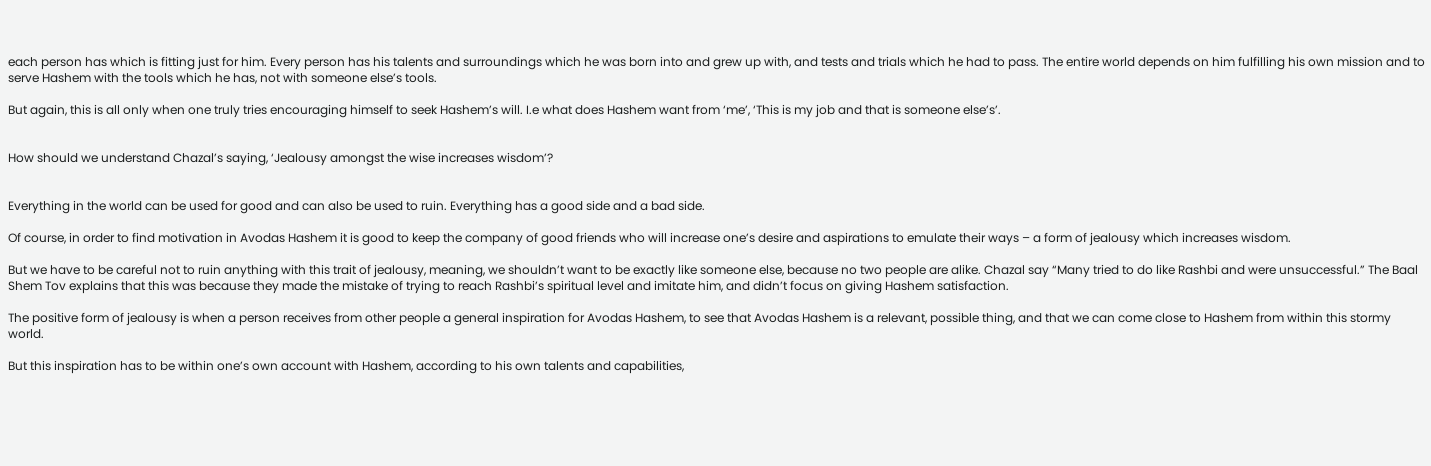each person has which is fitting just for him. Every person has his talents and surroundings which he was born into and grew up with, and tests and trials which he had to pass. The entire world depends on him fulfilling his own mission and to serve Hashem with the tools which he has, not with someone else’s tools.

But again, this is all only when one truly tries encouraging himself to seek Hashem’s will. I.e what does Hashem want from ‘me’, ‘This is my job and that is someone else’s’.


How should we understand Chazal’s saying, ‘Jealousy amongst the wise increases wisdom’?


Everything in the world can be used for good and can also be used to ruin. Everything has a good side and a bad side.

Of course, in order to find motivation in Avodas Hashem it is good to keep the company of good friends who will increase one’s desire and aspirations to emulate their ways – a form of jealousy which increases wisdom.

But we have to be careful not to ruin anything with this trait of jealousy, meaning, we shouldn’t want to be exactly like someone else, because no two people are alike. Chazal say “Many tried to do like Rashbi and were unsuccessful.” The Baal Shem Tov explains that this was because they made the mistake of trying to reach Rashbi’s spiritual level and imitate him, and didn’t focus on giving Hashem satisfaction.

The positive form of jealousy is when a person receives from other people a general inspiration for Avodas Hashem, to see that Avodas Hashem is a relevant, possible thing, and that we can come close to Hashem from within this stormy world.

But this inspiration has to be within one’s own account with Hashem, according to his own talents and capabilities,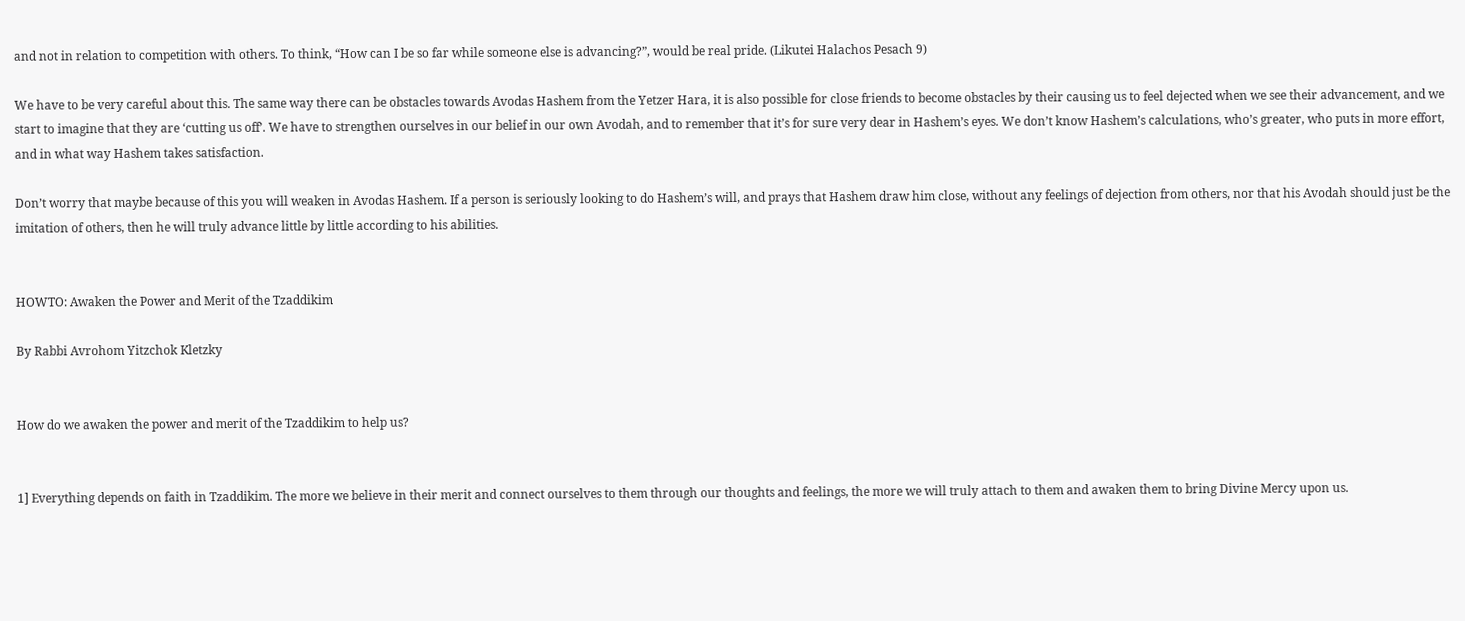and not in relation to competition with others. To think, “How can I be so far while someone else is advancing?”, would be real pride. (Likutei Halachos Pesach 9)

We have to be very careful about this. The same way there can be obstacles towards Avodas Hashem from the Yetzer Hara, it is also possible for close friends to become obstacles by their causing us to feel dejected when we see their advancement, and we start to imagine that they are ‘cutting us off’. We have to strengthen ourselves in our belief in our own Avodah, and to remember that it’s for sure very dear in Hashem’s eyes. We don’t know Hashem’s calculations, who’s greater, who puts in more effort, and in what way Hashem takes satisfaction.

Don’t worry that maybe because of this you will weaken in Avodas Hashem. If a person is seriously looking to do Hashem’s will, and prays that Hashem draw him close, without any feelings of dejection from others, nor that his Avodah should just be the imitation of others, then he will truly advance little by little according to his abilities.


HOWTO: Awaken the Power and Merit of the Tzaddikim

By Rabbi Avrohom Yitzchok Kletzky


How do we awaken the power and merit of the Tzaddikim to help us?


1] Everything depends on faith in Tzaddikim. The more we believe in their merit and connect ourselves to them through our thoughts and feelings, the more we will truly attach to them and awaken them to bring Divine Mercy upon us.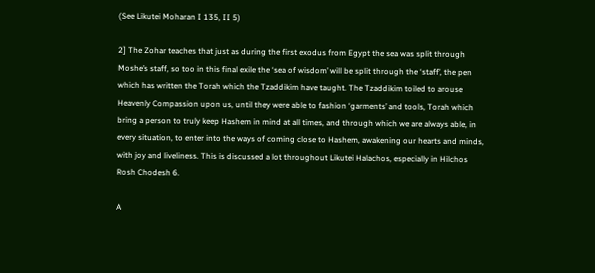(See Likutei Moharan I 135, II 5)

2] The Zohar teaches that just as during the first exodus from Egypt the sea was split through Moshe’s staff, so too in this final exile the ‘sea of wisdom’ will be split through the ‘staff’, the pen which has written the Torah which the Tzaddikim have taught. The Tzaddikim toiled to arouse Heavenly Compassion upon us, until they were able to fashion ‘garments’ and tools, Torah which bring a person to truly keep Hashem in mind at all times, and through which we are always able, in every situation, to enter into the ways of coming close to Hashem, awakening our hearts and minds, with joy and liveliness. This is discussed a lot throughout Likutei Halachos, especially in Hilchos Rosh Chodesh 6.

A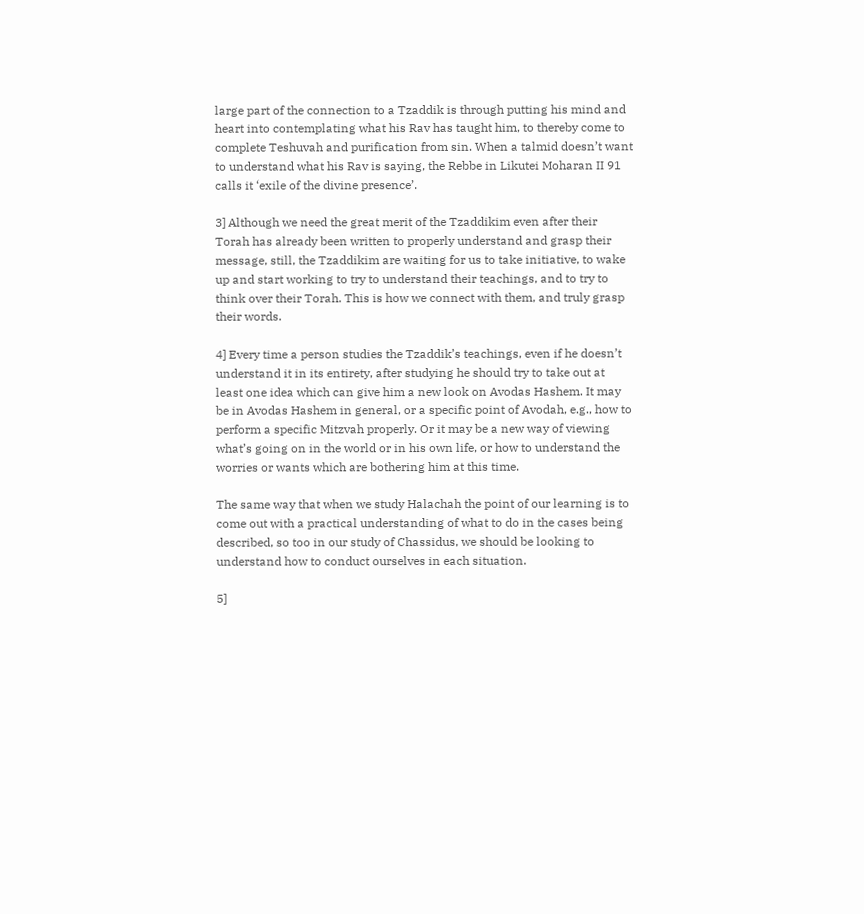large part of the connection to a Tzaddik is through putting his mind and heart into contemplating what his Rav has taught him, to thereby come to complete Teshuvah and purification from sin. When a talmid doesn’t want to understand what his Rav is saying, the Rebbe in Likutei Moharan II 91 calls it ‘exile of the divine presence’.

3] Although we need the great merit of the Tzaddikim even after their Torah has already been written to properly understand and grasp their message, still, the Tzaddikim are waiting for us to take initiative, to wake up and start working to try to understand their teachings, and to try to think over their Torah. This is how we connect with them, and truly grasp their words.

4] Every time a person studies the Tzaddik’s teachings, even if he doesn’t understand it in its entirety, after studying he should try to take out at least one idea which can give him a new look on Avodas Hashem. It may be in Avodas Hashem in general, or a specific point of Avodah, e.g., how to perform a specific Mitzvah properly. Or it may be a new way of viewing what’s going on in the world or in his own life, or how to understand the worries or wants which are bothering him at this time.

The same way that when we study Halachah the point of our learning is to come out with a practical understanding of what to do in the cases being described, so too in our study of Chassidus, we should be looking to understand how to conduct ourselves in each situation.

5]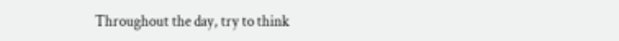Throughout the day, try to think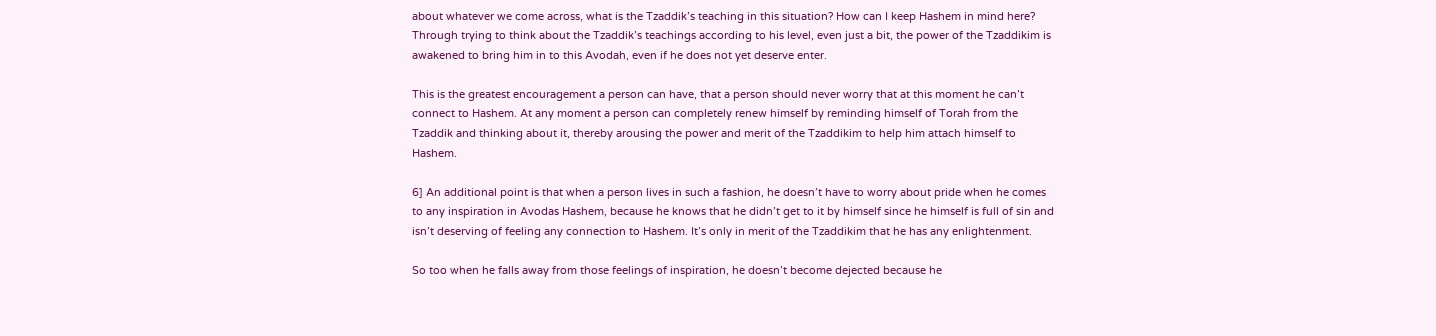about whatever we come across, what is the Tzaddik’s teaching in this situation? How can I keep Hashem in mind here? Through trying to think about the Tzaddik’s teachings according to his level, even just a bit, the power of the Tzaddikim is awakened to bring him in to this Avodah, even if he does not yet deserve enter.

This is the greatest encouragement a person can have, that a person should never worry that at this moment he can’t connect to Hashem. At any moment a person can completely renew himself by reminding himself of Torah from the Tzaddik and thinking about it, thereby arousing the power and merit of the Tzaddikim to help him attach himself to Hashem.

6] An additional point is that when a person lives in such a fashion, he doesn’t have to worry about pride when he comes to any inspiration in Avodas Hashem, because he knows that he didn’t get to it by himself since he himself is full of sin and isn’t deserving of feeling any connection to Hashem. It’s only in merit of the Tzaddikim that he has any enlightenment.

So too when he falls away from those feelings of inspiration, he doesn’t become dejected because he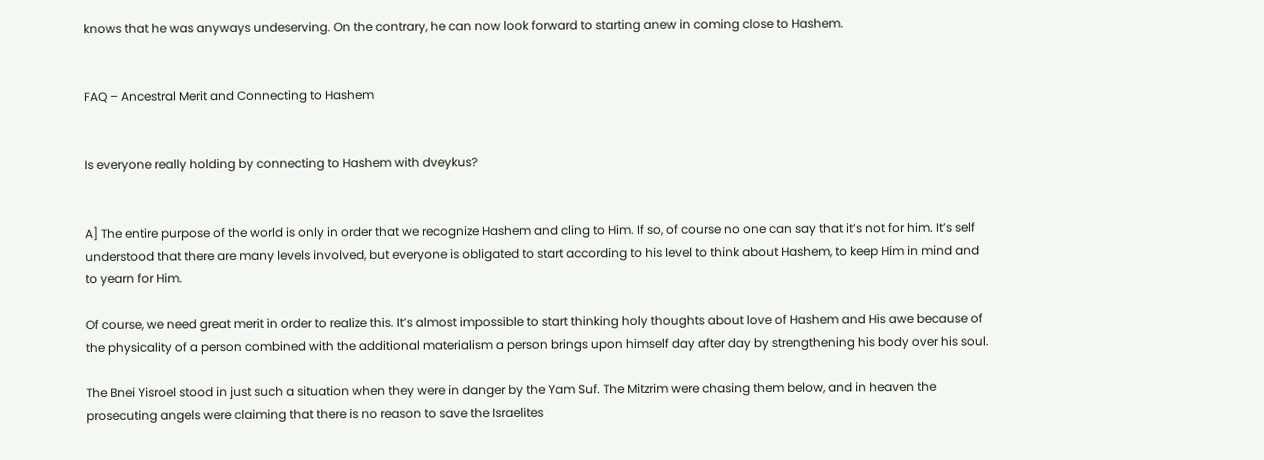knows that he was anyways undeserving. On the contrary, he can now look forward to starting anew in coming close to Hashem.


FAQ – Ancestral Merit and Connecting to Hashem


Is everyone really holding by connecting to Hashem with dveykus?


A] The entire purpose of the world is only in order that we recognize Hashem and cling to Him. If so, of course no one can say that it’s not for him. It’s self understood that there are many levels involved, but everyone is obligated to start according to his level to think about Hashem, to keep Him in mind and to yearn for Him.

Of course, we need great merit in order to realize this. It’s almost impossible to start thinking holy thoughts about love of Hashem and His awe because of the physicality of a person combined with the additional materialism a person brings upon himself day after day by strengthening his body over his soul.

The Bnei Yisroel stood in just such a situation when they were in danger by the Yam Suf. The Mitzrim were chasing them below, and in heaven the prosecuting angels were claiming that there is no reason to save the Israelites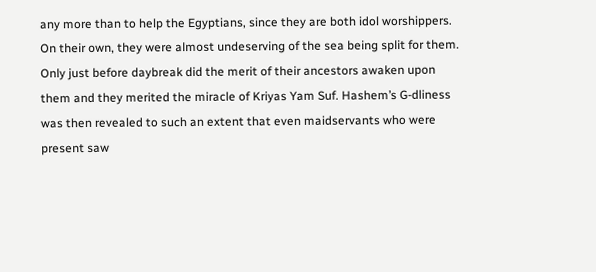any more than to help the Egyptians, since they are both idol worshippers. On their own, they were almost undeserving of the sea being split for them. Only just before daybreak did the merit of their ancestors awaken upon them and they merited the miracle of Kriyas Yam Suf. Hashem’s G-dliness was then revealed to such an extent that even maidservants who were present saw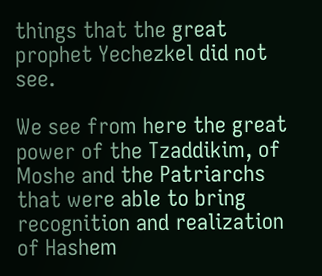things that the great prophet Yechezkel did not see.

We see from here the great power of the Tzaddikim, of Moshe and the Patriarchs that were able to bring recognition and realization of Hashem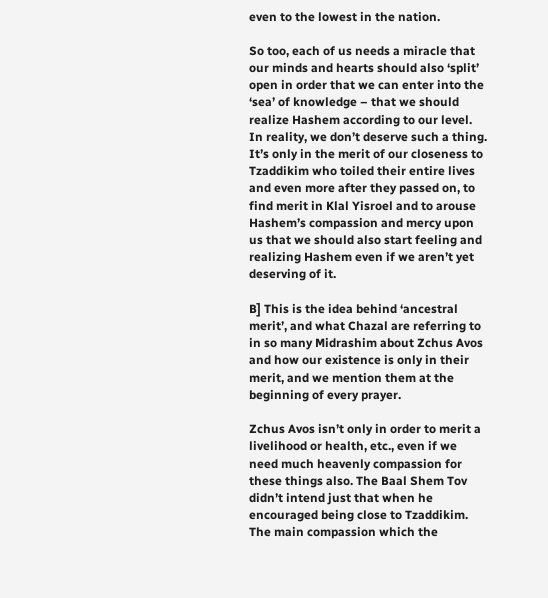even to the lowest in the nation.

So too, each of us needs a miracle that our minds and hearts should also ‘split’ open in order that we can enter into the ‘sea’ of knowledge – that we should realize Hashem according to our level. In reality, we don’t deserve such a thing.  It’s only in the merit of our closeness to Tzaddikim who toiled their entire lives and even more after they passed on, to find merit in Klal Yisroel and to arouse Hashem’s compassion and mercy upon us that we should also start feeling and realizing Hashem even if we aren’t yet deserving of it.

B] This is the idea behind ‘ancestral merit’, and what Chazal are referring to in so many Midrashim about Zchus Avos and how our existence is only in their merit, and we mention them at the beginning of every prayer.

Zchus Avos isn’t only in order to merit a livelihood or health, etc., even if we need much heavenly compassion for these things also. The Baal Shem Tov didn’t intend just that when he encouraged being close to Tzaddikim. The main compassion which the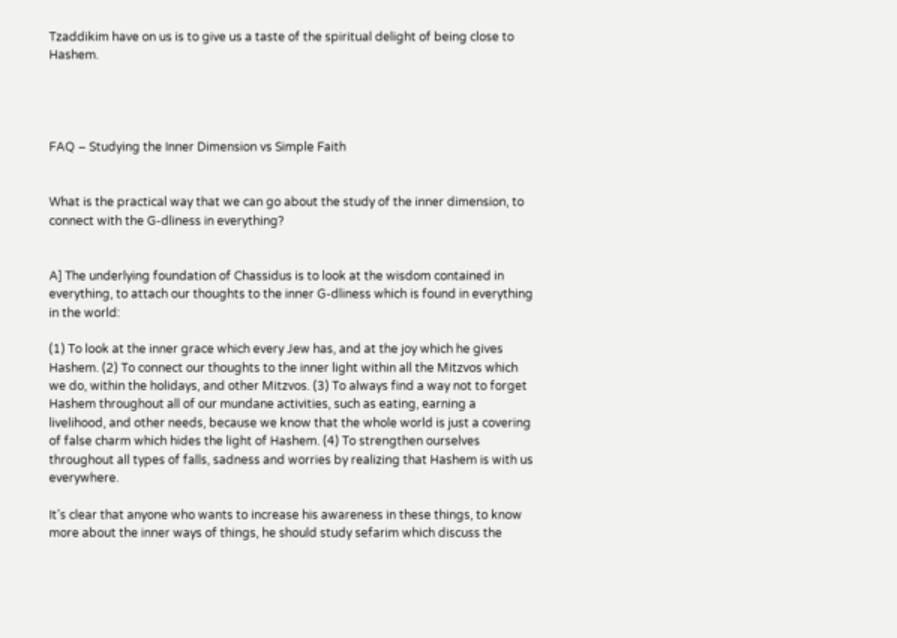Tzaddikim have on us is to give us a taste of the spiritual delight of being close to Hashem.




FAQ – Studying the Inner Dimension vs Simple Faith


What is the practical way that we can go about the study of the inner dimension, to connect with the G-dliness in everything?


A] The underlying foundation of Chassidus is to look at the wisdom contained in everything, to attach our thoughts to the inner G-dliness which is found in everything in the world:

(1) To look at the inner grace which every Jew has, and at the joy which he gives Hashem. (2) To connect our thoughts to the inner light within all the Mitzvos which we do, within the holidays, and other Mitzvos. (3) To always find a way not to forget Hashem throughout all of our mundane activities, such as eating, earning a livelihood, and other needs, because we know that the whole world is just a covering of false charm which hides the light of Hashem. (4) To strengthen ourselves throughout all types of falls, sadness and worries by realizing that Hashem is with us everywhere.

It’s clear that anyone who wants to increase his awareness in these things, to know more about the inner ways of things, he should study sefarim which discuss the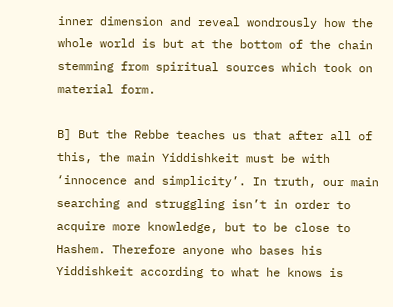inner dimension and reveal wondrously how the whole world is but at the bottom of the chain stemming from spiritual sources which took on material form.

B] But the Rebbe teaches us that after all of this, the main Yiddishkeit must be with ‘innocence and simplicity’. In truth, our main searching and struggling isn’t in order to acquire more knowledge, but to be close to Hashem. Therefore anyone who bases his Yiddishkeit according to what he knows is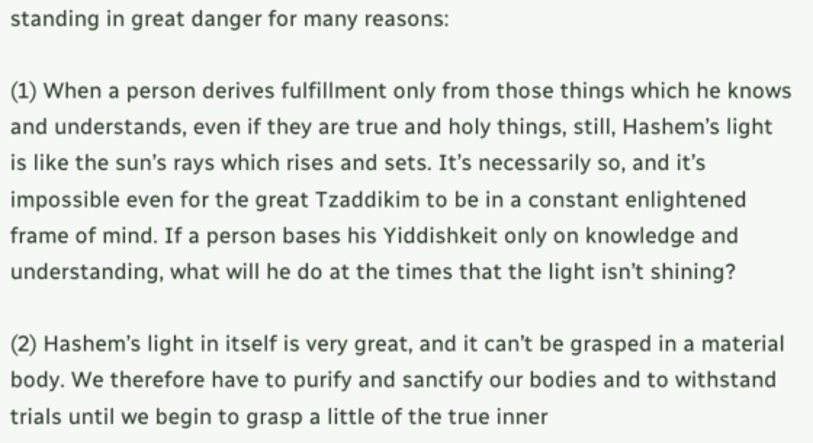standing in great danger for many reasons:

(1) When a person derives fulfillment only from those things which he knows and understands, even if they are true and holy things, still, Hashem’s light is like the sun’s rays which rises and sets. It’s necessarily so, and it’s impossible even for the great Tzaddikim to be in a constant enlightened frame of mind. If a person bases his Yiddishkeit only on knowledge and understanding, what will he do at the times that the light isn’t shining?

(2) Hashem’s light in itself is very great, and it can’t be grasped in a material body. We therefore have to purify and sanctify our bodies and to withstand trials until we begin to grasp a little of the true inner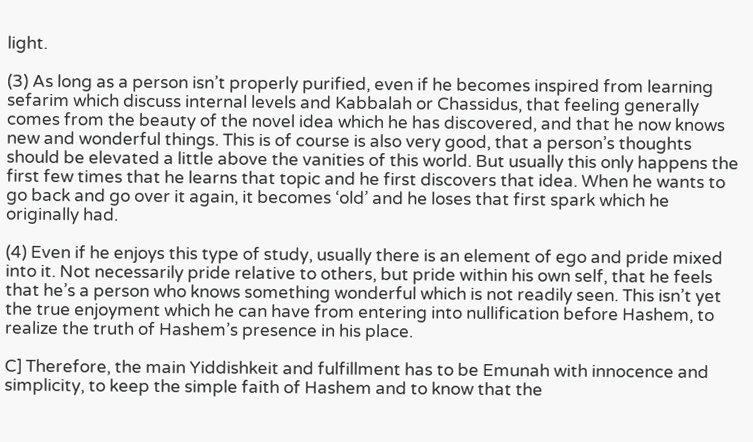light.

(3) As long as a person isn’t properly purified, even if he becomes inspired from learning sefarim which discuss internal levels and Kabbalah or Chassidus, that feeling generally comes from the beauty of the novel idea which he has discovered, and that he now knows new and wonderful things. This is of course is also very good, that a person’s thoughts should be elevated a little above the vanities of this world. But usually this only happens the first few times that he learns that topic and he first discovers that idea. When he wants to go back and go over it again, it becomes ‘old’ and he loses that first spark which he originally had.

(4) Even if he enjoys this type of study, usually there is an element of ego and pride mixed into it. Not necessarily pride relative to others, but pride within his own self, that he feels that he’s a person who knows something wonderful which is not readily seen. This isn’t yet the true enjoyment which he can have from entering into nullification before Hashem, to realize the truth of Hashem’s presence in his place.

C] Therefore, the main Yiddishkeit and fulfillment has to be Emunah with innocence and simplicity, to keep the simple faith of Hashem and to know that the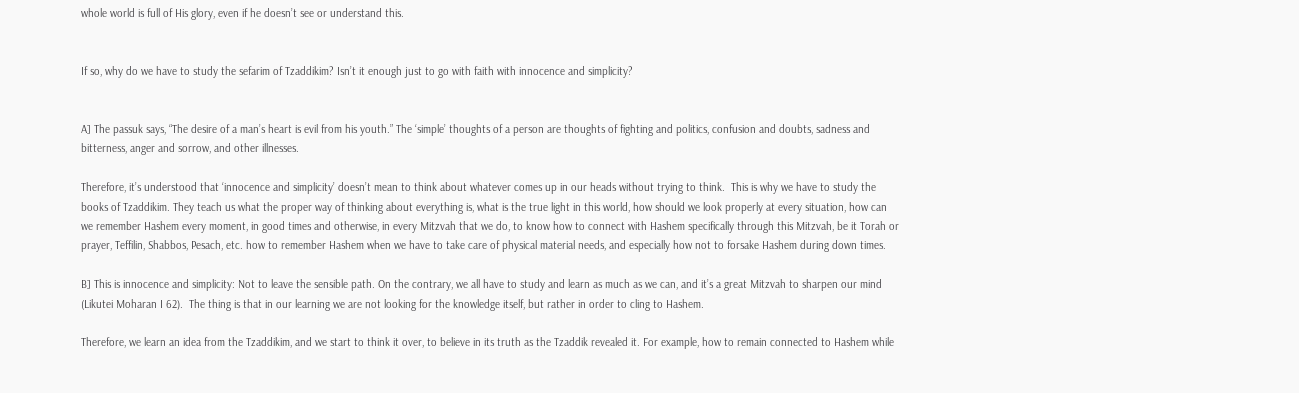whole world is full of His glory, even if he doesn’t see or understand this.


If so, why do we have to study the sefarim of Tzaddikim? Isn’t it enough just to go with faith with innocence and simplicity?


A] The passuk says, “The desire of a man’s heart is evil from his youth.” The ‘simple’ thoughts of a person are thoughts of fighting and politics, confusion and doubts, sadness and bitterness, anger and sorrow, and other illnesses.

Therefore, it’s understood that ‘innocence and simplicity’ doesn’t mean to think about whatever comes up in our heads without trying to think.  This is why we have to study the books of Tzaddikim. They teach us what the proper way of thinking about everything is, what is the true light in this world, how should we look properly at every situation, how can we remember Hashem every moment, in good times and otherwise, in every Mitzvah that we do, to know how to connect with Hashem specifically through this Mitzvah, be it Torah or prayer, Teffilin, Shabbos, Pesach, etc. how to remember Hashem when we have to take care of physical material needs, and especially how not to forsake Hashem during down times.

B] This is innocence and simplicity: Not to leave the sensible path. On the contrary, we all have to study and learn as much as we can, and it’s a great Mitzvah to sharpen our mind (Likutei Moharan I 62).  The thing is that in our learning we are not looking for the knowledge itself, but rather in order to cling to Hashem.

Therefore, we learn an idea from the Tzaddikim, and we start to think it over, to believe in its truth as the Tzaddik revealed it. For example, how to remain connected to Hashem while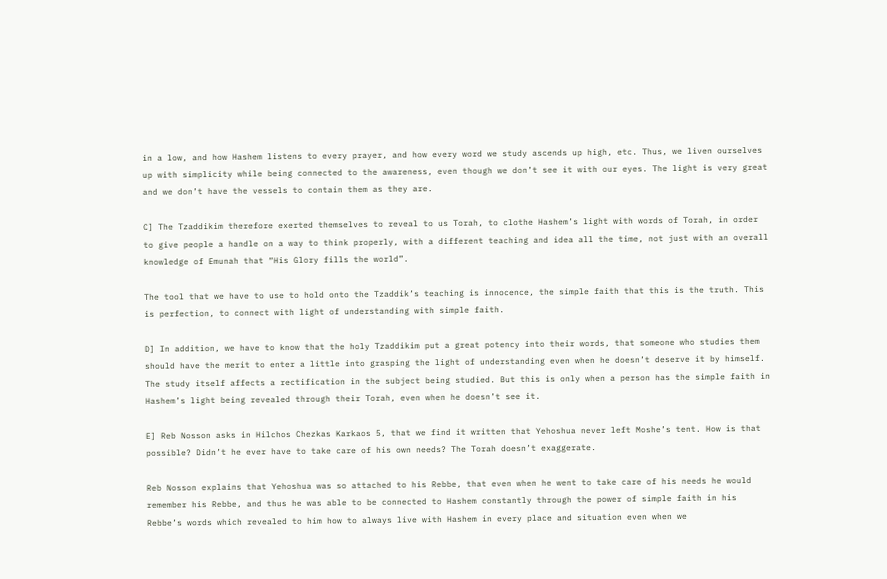in a low, and how Hashem listens to every prayer, and how every word we study ascends up high, etc. Thus, we liven ourselves up with simplicity while being connected to the awareness, even though we don’t see it with our eyes. The light is very great and we don’t have the vessels to contain them as they are.

C] The Tzaddikim therefore exerted themselves to reveal to us Torah, to clothe Hashem’s light with words of Torah, in order to give people a handle on a way to think properly, with a different teaching and idea all the time, not just with an overall knowledge of Emunah that “His Glory fills the world”.

The tool that we have to use to hold onto the Tzaddik’s teaching is innocence, the simple faith that this is the truth. This is perfection, to connect with light of understanding with simple faith.

D] In addition, we have to know that the holy Tzaddikim put a great potency into their words, that someone who studies them should have the merit to enter a little into grasping the light of understanding even when he doesn’t deserve it by himself. The study itself affects a rectification in the subject being studied. But this is only when a person has the simple faith in Hashem’s light being revealed through their Torah, even when he doesn’t see it.

E] Reb Nosson asks in Hilchos Chezkas Karkaos 5, that we find it written that Yehoshua never left Moshe’s tent. How is that possible? Didn’t he ever have to take care of his own needs? The Torah doesn’t exaggerate.

Reb Nosson explains that Yehoshua was so attached to his Rebbe, that even when he went to take care of his needs he would remember his Rebbe, and thus he was able to be connected to Hashem constantly through the power of simple faith in his Rebbe’s words which revealed to him how to always live with Hashem in every place and situation even when we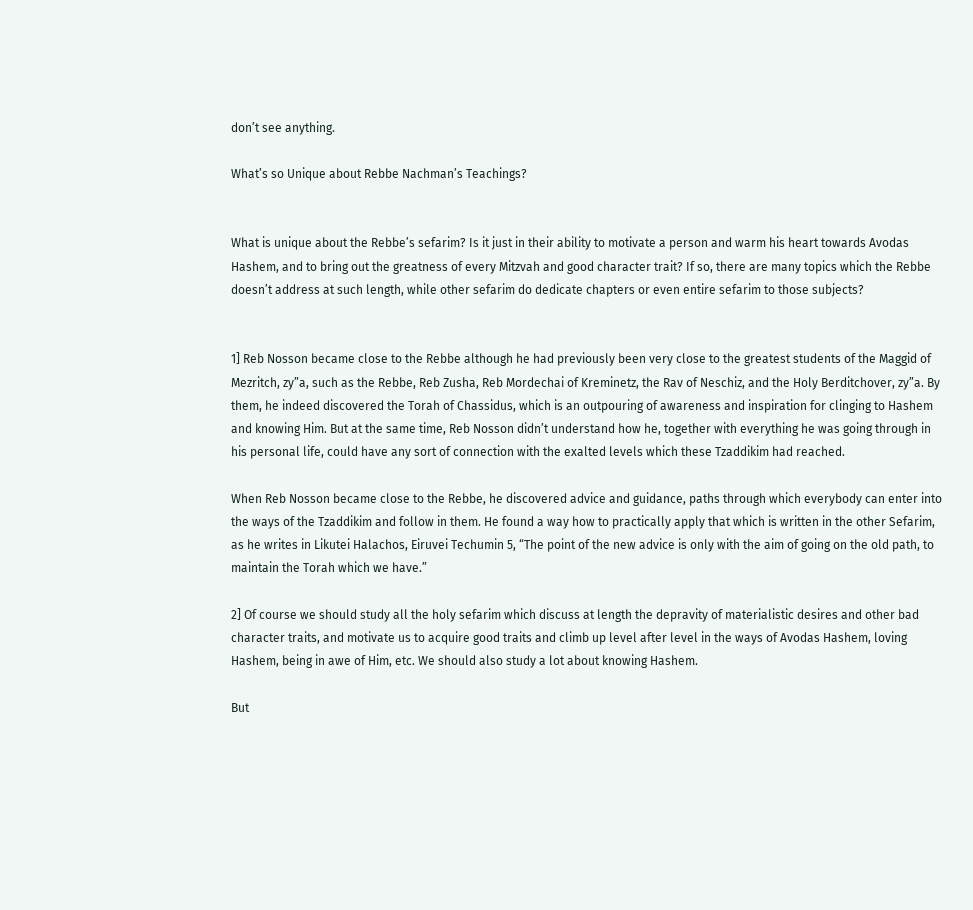don’t see anything.

What’s so Unique about Rebbe Nachman’s Teachings?


What is unique about the Rebbe’s sefarim? Is it just in their ability to motivate a person and warm his heart towards Avodas Hashem, and to bring out the greatness of every Mitzvah and good character trait? If so, there are many topics which the Rebbe doesn’t address at such length, while other sefarim do dedicate chapters or even entire sefarim to those subjects?


1] Reb Nosson became close to the Rebbe although he had previously been very close to the greatest students of the Maggid of Mezritch, zy”a, such as the Rebbe, Reb Zusha, Reb Mordechai of Kreminetz, the Rav of Neschiz, and the Holy Berditchover, zy”a. By them, he indeed discovered the Torah of Chassidus, which is an outpouring of awareness and inspiration for clinging to Hashem and knowing Him. But at the same time, Reb Nosson didn’t understand how he, together with everything he was going through in his personal life, could have any sort of connection with the exalted levels which these Tzaddikim had reached.

When Reb Nosson became close to the Rebbe, he discovered advice and guidance, paths through which everybody can enter into the ways of the Tzaddikim and follow in them. He found a way how to practically apply that which is written in the other Sefarim, as he writes in Likutei Halachos, Eiruvei Techumin 5, “The point of the new advice is only with the aim of going on the old path, to maintain the Torah which we have.”

2] Of course we should study all the holy sefarim which discuss at length the depravity of materialistic desires and other bad character traits, and motivate us to acquire good traits and climb up level after level in the ways of Avodas Hashem, loving Hashem, being in awe of Him, etc. We should also study a lot about knowing Hashem.

But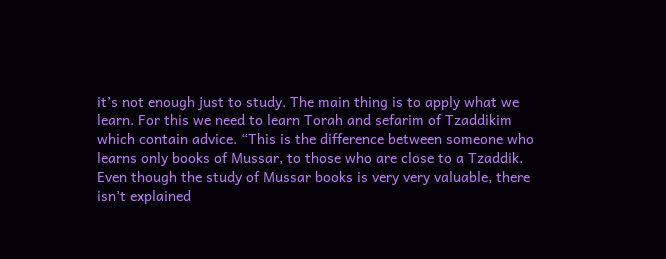it’s not enough just to study. The main thing is to apply what we learn. For this we need to learn Torah and sefarim of Tzaddikim which contain advice. “This is the difference between someone who learns only books of Mussar, to those who are close to a Tzaddik. Even though the study of Mussar books is very very valuable, there isn’t explained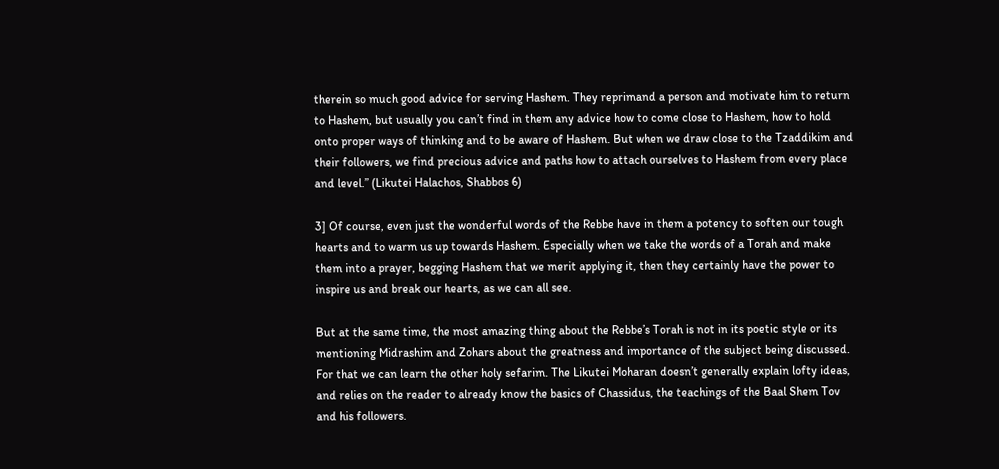therein so much good advice for serving Hashem. They reprimand a person and motivate him to return to Hashem, but usually you can’t find in them any advice how to come close to Hashem, how to hold onto proper ways of thinking and to be aware of Hashem. But when we draw close to the Tzaddikim and their followers, we find precious advice and paths how to attach ourselves to Hashem from every place and level.” (Likutei Halachos, Shabbos 6)

3] Of course, even just the wonderful words of the Rebbe have in them a potency to soften our tough hearts and to warm us up towards Hashem. Especially when we take the words of a Torah and make them into a prayer, begging Hashem that we merit applying it, then they certainly have the power to inspire us and break our hearts, as we can all see.

But at the same time, the most amazing thing about the Rebbe’s Torah is not in its poetic style or its mentioning Midrashim and Zohars about the greatness and importance of the subject being discussed. For that we can learn the other holy sefarim. The Likutei Moharan doesn’t generally explain lofty ideas, and relies on the reader to already know the basics of Chassidus, the teachings of the Baal Shem Tov and his followers.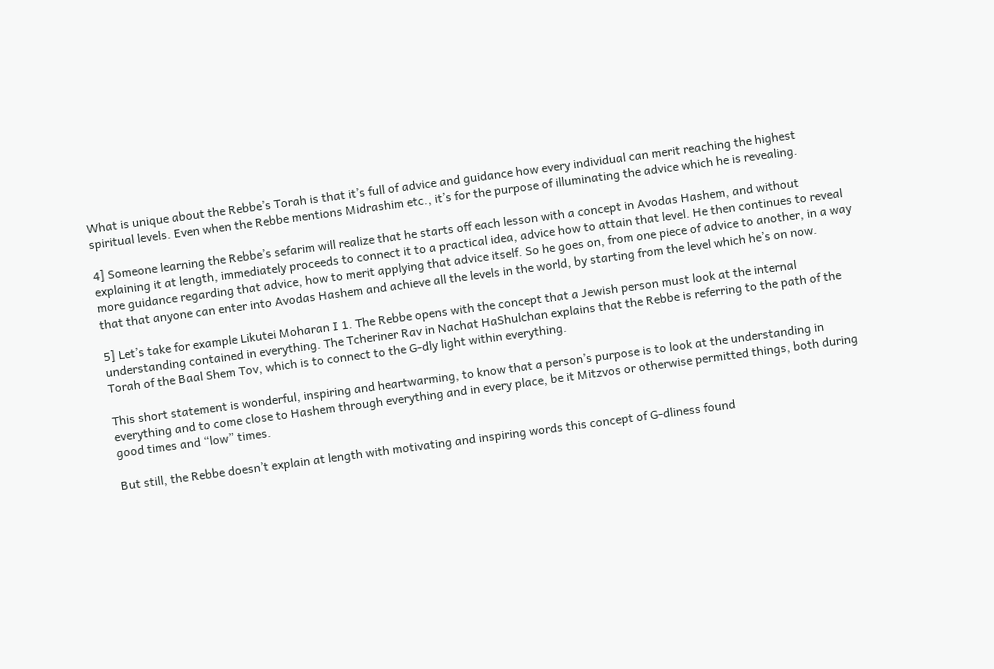What is unique about the Rebbe’s Torah is that it’s full of advice and guidance how every individual can merit reaching the highest spiritual levels. Even when the Rebbe mentions Midrashim etc., it’s for the purpose of illuminating the advice which he is revealing.

4] Someone learning the Rebbe’s sefarim will realize that he starts off each lesson with a concept in Avodas Hashem, and without explaining it at length, immediately proceeds to connect it to a practical idea, advice how to attain that level. He then continues to reveal more guidance regarding that advice, how to merit applying that advice itself. So he goes on, from one piece of advice to another, in a way that that anyone can enter into Avodas Hashem and achieve all the levels in the world, by starting from the level which he’s on now.

5] Let’s take for example Likutei Moharan I 1. The Rebbe opens with the concept that a Jewish person must look at the internal understanding contained in everything. The Tcheriner Rav in Nachat HaShulchan explains that the Rebbe is referring to the path of the Torah of the Baal Shem Tov, which is to connect to the G-dly light within everything.

This short statement is wonderful, inspiring and heartwarming, to know that a person’s purpose is to look at the understanding in everything and to come close to Hashem through everything and in every place, be it Mitzvos or otherwise permitted things, both during good times and “low” times.

But still, the Rebbe doesn’t explain at length with motivating and inspiring words this concept of G-dliness found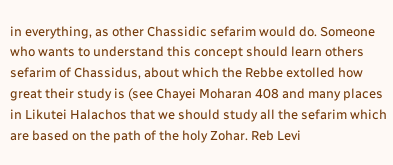in everything, as other Chassidic sefarim would do. Someone who wants to understand this concept should learn others sefarim of Chassidus, about which the Rebbe extolled how great their study is (see Chayei Moharan 408 and many places in Likutei Halachos that we should study all the sefarim which are based on the path of the holy Zohar. Reb Levi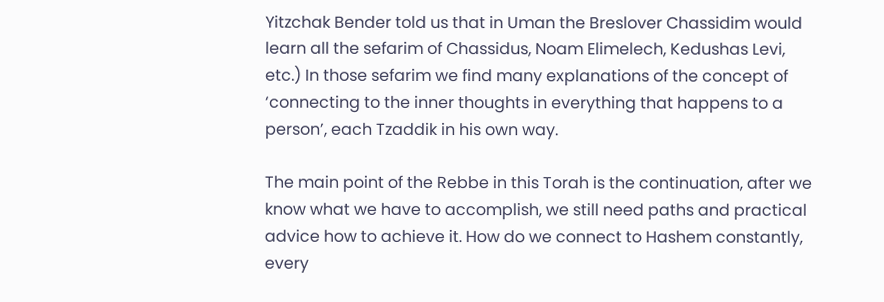Yitzchak Bender told us that in Uman the Breslover Chassidim would learn all the sefarim of Chassidus, Noam Elimelech, Kedushas Levi, etc.) In those sefarim we find many explanations of the concept of ‘connecting to the inner thoughts in everything that happens to a person’, each Tzaddik in his own way.

The main point of the Rebbe in this Torah is the continuation, after we know what we have to accomplish, we still need paths and practical advice how to achieve it. How do we connect to Hashem constantly, every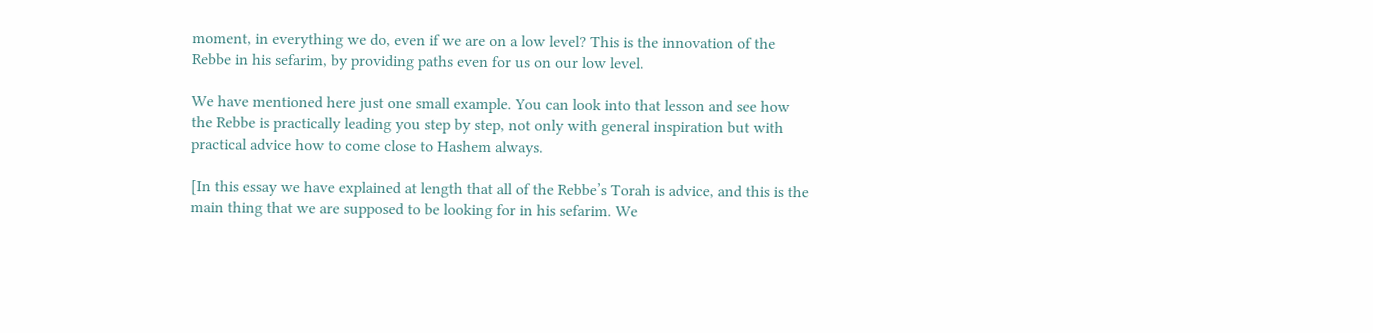moment, in everything we do, even if we are on a low level? This is the innovation of the Rebbe in his sefarim, by providing paths even for us on our low level.

We have mentioned here just one small example. You can look into that lesson and see how the Rebbe is practically leading you step by step, not only with general inspiration but with practical advice how to come close to Hashem always.

[In this essay we have explained at length that all of the Rebbe’s Torah is advice, and this is the main thing that we are supposed to be looking for in his sefarim. We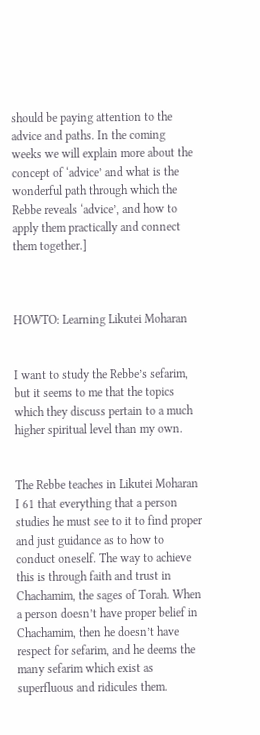should be paying attention to the advice and paths. In the coming weeks we will explain more about the concept of ‘advice’ and what is the wonderful path through which the Rebbe reveals ‘advice’, and how to apply them practically and connect them together.]



HOWTO: Learning Likutei Moharan


I want to study the Rebbe’s sefarim, but it seems to me that the topics which they discuss pertain to a much higher spiritual level than my own.


The Rebbe teaches in Likutei Moharan I 61 that everything that a person studies he must see to it to find proper and just guidance as to how to conduct oneself. The way to achieve this is through faith and trust in Chachamim, the sages of Torah. When a person doesn’t have proper belief in Chachamim, then he doesn’t have respect for sefarim, and he deems the many sefarim which exist as superfluous and ridicules them.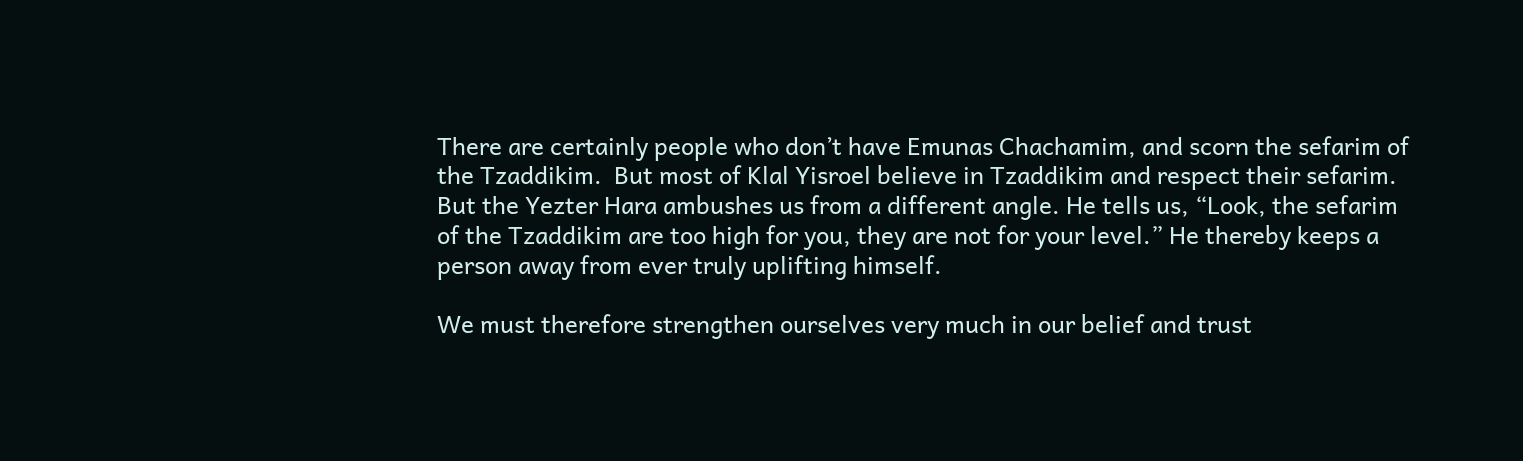There are certainly people who don’t have Emunas Chachamim, and scorn the sefarim of the Tzaddikim.  But most of Klal Yisroel believe in Tzaddikim and respect their sefarim. But the Yezter Hara ambushes us from a different angle. He tells us, “Look, the sefarim of the Tzaddikim are too high for you, they are not for your level.” He thereby keeps a person away from ever truly uplifting himself.

We must therefore strengthen ourselves very much in our belief and trust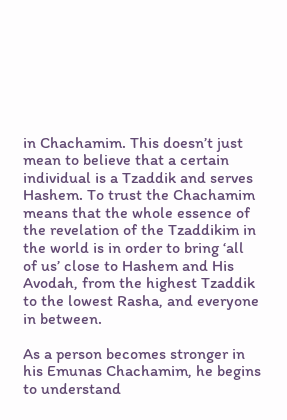in Chachamim. This doesn’t just mean to believe that a certain individual is a Tzaddik and serves Hashem. To trust the Chachamim means that the whole essence of the revelation of the Tzaddikim in the world is in order to bring ‘all of us’ close to Hashem and His Avodah, from the highest Tzaddik to the lowest Rasha, and everyone in between.

As a person becomes stronger in his Emunas Chachamim, he begins to understand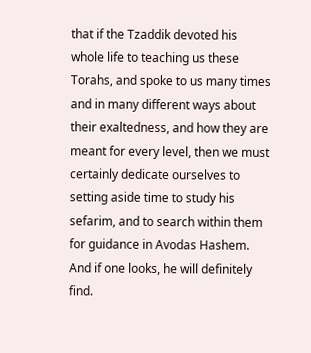that if the Tzaddik devoted his whole life to teaching us these Torahs, and spoke to us many times and in many different ways about their exaltedness, and how they are meant for every level, then we must certainly dedicate ourselves to setting aside time to study his sefarim, and to search within them for guidance in Avodas Hashem. And if one looks, he will definitely find.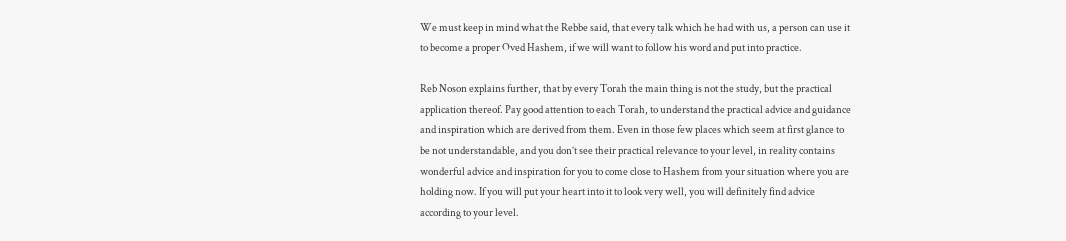We must keep in mind what the Rebbe said, that every talk which he had with us, a person can use it to become a proper Oved Hashem, if we will want to follow his word and put into practice.

Reb Noson explains further, that by every Torah the main thing is not the study, but the practical application thereof. Pay good attention to each Torah, to understand the practical advice and guidance and inspiration which are derived from them. Even in those few places which seem at first glance to be not understandable, and you don’t see their practical relevance to your level, in reality contains wonderful advice and inspiration for you to come close to Hashem from your situation where you are holding now. If you will put your heart into it to look very well, you will definitely find advice according to your level.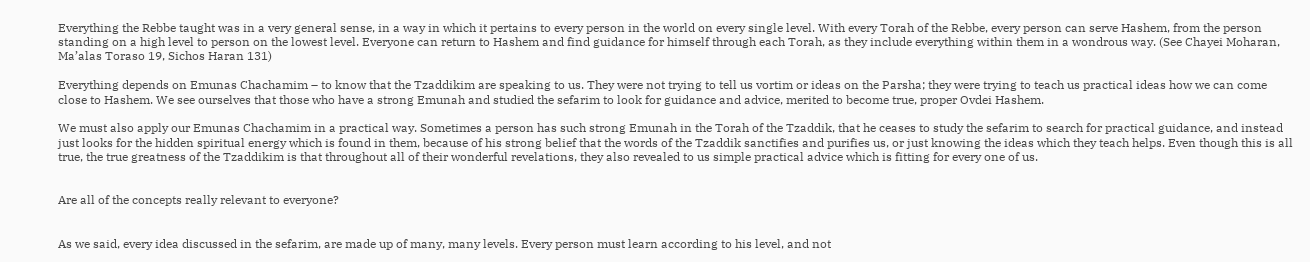Everything the Rebbe taught was in a very general sense, in a way in which it pertains to every person in the world on every single level. With every Torah of the Rebbe, every person can serve Hashem, from the person standing on a high level to person on the lowest level. Everyone can return to Hashem and find guidance for himself through each Torah, as they include everything within them in a wondrous way. (See Chayei Moharan, Ma’alas Toraso 19, Sichos Haran 131)

Everything depends on Emunas Chachamim – to know that the Tzaddikim are speaking to us. They were not trying to tell us vortim or ideas on the Parsha; they were trying to teach us practical ideas how we can come close to Hashem. We see ourselves that those who have a strong Emunah and studied the sefarim to look for guidance and advice, merited to become true, proper Ovdei Hashem.

We must also apply our Emunas Chachamim in a practical way. Sometimes a person has such strong Emunah in the Torah of the Tzaddik, that he ceases to study the sefarim to search for practical guidance, and instead just looks for the hidden spiritual energy which is found in them, because of his strong belief that the words of the Tzaddik sanctifies and purifies us, or just knowing the ideas which they teach helps. Even though this is all true, the true greatness of the Tzaddikim is that throughout all of their wonderful revelations, they also revealed to us simple practical advice which is fitting for every one of us.


Are all of the concepts really relevant to everyone?


As we said, every idea discussed in the sefarim, are made up of many, many levels. Every person must learn according to his level, and not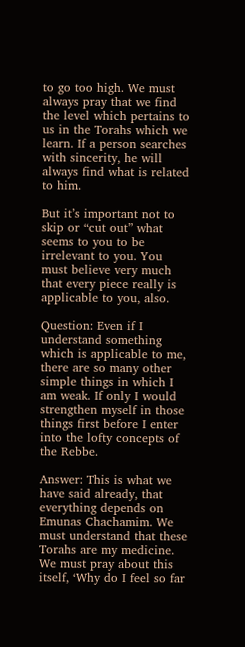to go too high. We must always pray that we find the level which pertains to us in the Torahs which we learn. If a person searches with sincerity, he will always find what is related to him.

But it’s important not to skip or “cut out” what seems to you to be irrelevant to you. You must believe very much that every piece really is applicable to you, also.

Question: Even if I understand something which is applicable to me, there are so many other simple things in which I am weak. If only I would strengthen myself in those things first before I enter into the lofty concepts of the Rebbe.

Answer: This is what we have said already, that everything depends on Emunas Chachamim. We must understand that these Torahs are my medicine. We must pray about this itself, ‘Why do I feel so far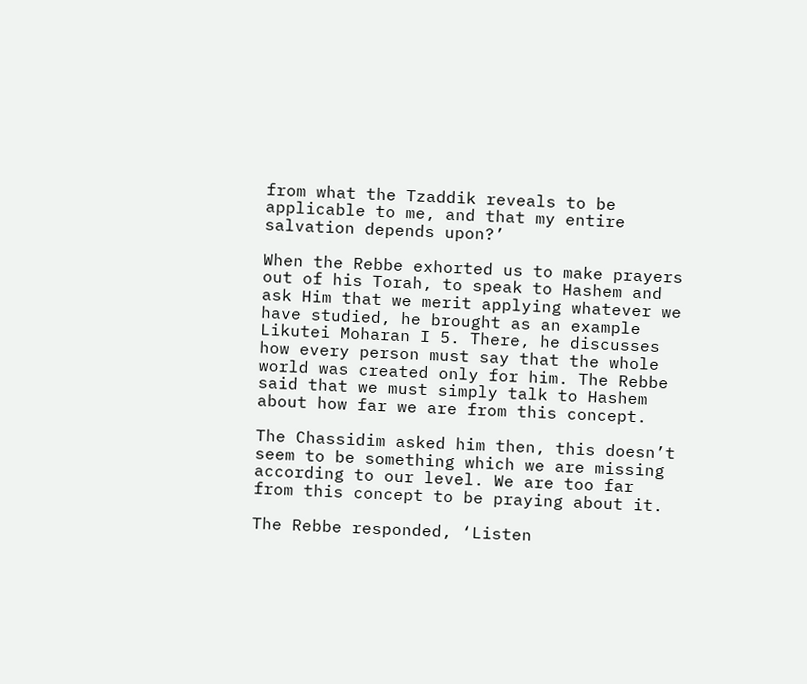from what the Tzaddik reveals to be applicable to me, and that my entire salvation depends upon?’

When the Rebbe exhorted us to make prayers out of his Torah, to speak to Hashem and ask Him that we merit applying whatever we have studied, he brought as an example Likutei Moharan I 5. There, he discusses how every person must say that the whole world was created only for him. The Rebbe said that we must simply talk to Hashem about how far we are from this concept.

The Chassidim asked him then, this doesn’t seem to be something which we are missing according to our level. We are too far from this concept to be praying about it.

The Rebbe responded, ‘Listen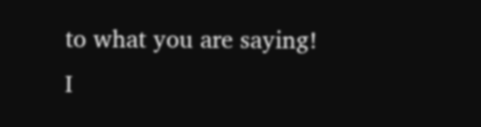to what you are saying! I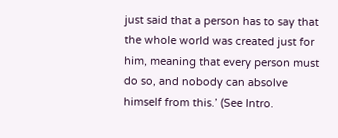just said that a person has to say that the whole world was created just for him, meaning that every person must do so, and nobody can absolve himself from this.’ (See Intro.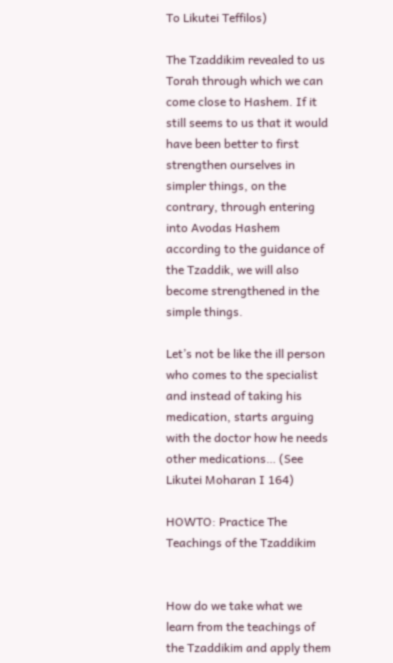To Likutei Teffilos)

The Tzaddikim revealed to us Torah through which we can come close to Hashem. If it still seems to us that it would have been better to first strengthen ourselves in simpler things, on the contrary, through entering into Avodas Hashem according to the guidance of the Tzaddik, we will also become strengthened in the simple things.

Let’s not be like the ill person who comes to the specialist and instead of taking his medication, starts arguing with the doctor how he needs other medications… (See Likutei Moharan I 164)

HOWTO: Practice The Teachings of the Tzaddikim


How do we take what we learn from the teachings of the Tzaddikim and apply them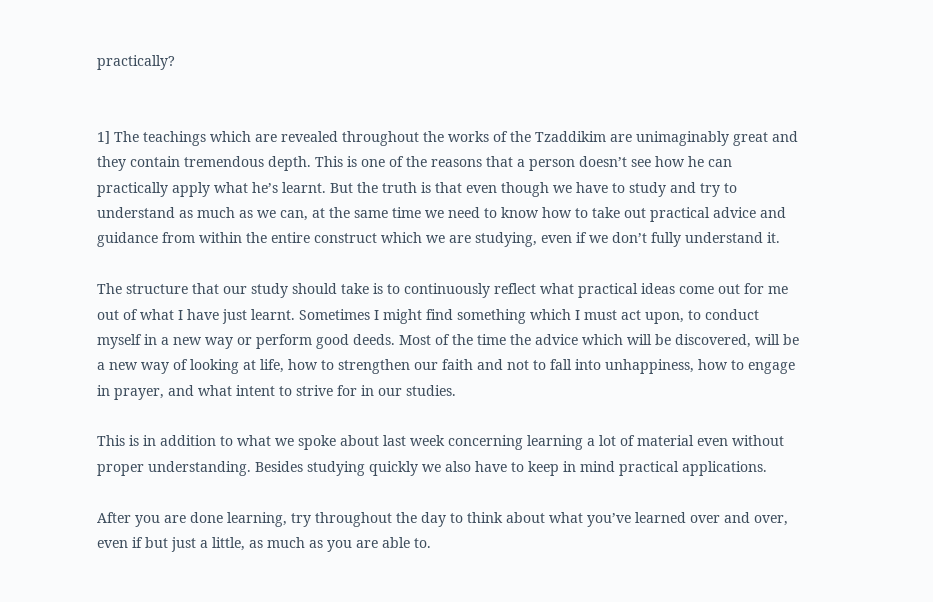practically?


1] The teachings which are revealed throughout the works of the Tzaddikim are unimaginably great and they contain tremendous depth. This is one of the reasons that a person doesn’t see how he can practically apply what he’s learnt. But the truth is that even though we have to study and try to understand as much as we can, at the same time we need to know how to take out practical advice and guidance from within the entire construct which we are studying, even if we don’t fully understand it.

The structure that our study should take is to continuously reflect what practical ideas come out for me out of what I have just learnt. Sometimes I might find something which I must act upon, to conduct myself in a new way or perform good deeds. Most of the time the advice which will be discovered, will be a new way of looking at life, how to strengthen our faith and not to fall into unhappiness, how to engage in prayer, and what intent to strive for in our studies.

This is in addition to what we spoke about last week concerning learning a lot of material even without proper understanding. Besides studying quickly we also have to keep in mind practical applications.

After you are done learning, try throughout the day to think about what you’ve learned over and over, even if but just a little, as much as you are able to.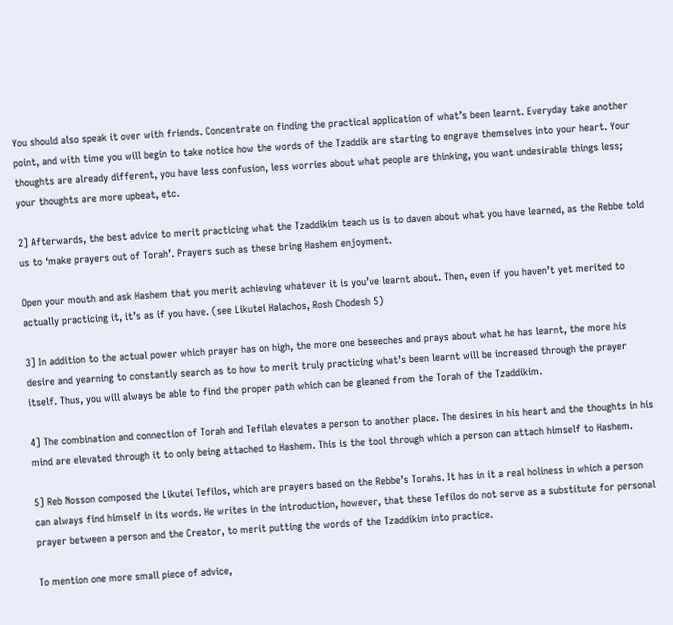You should also speak it over with friends. Concentrate on finding the practical application of what’s been learnt. Everyday take another point, and with time you will begin to take notice how the words of the Tzaddik are starting to engrave themselves into your heart. Your thoughts are already different, you have less confusion, less worries about what people are thinking, you want undesirable things less; your thoughts are more upbeat, etc.

2] Afterwards, the best advice to merit practicing what the Tzaddikim teach us is to daven about what you have learned, as the Rebbe told us to ‘make prayers out of Torah’. Prayers such as these bring Hashem enjoyment.

Open your mouth and ask Hashem that you merit achieving whatever it is you’ve learnt about. Then, even if you haven’t yet merited to actually practicing it, it’s as if you have. (see Likutei Halachos, Rosh Chodesh 5)

3] In addition to the actual power which prayer has on high, the more one beseeches and prays about what he has learnt, the more his desire and yearning to constantly search as to how to merit truly practicing what’s been learnt will be increased through the prayer itself. Thus, you will always be able to find the proper path which can be gleaned from the Torah of the Tzaddikim.

4] The combination and connection of Torah and Tefilah elevates a person to another place. The desires in his heart and the thoughts in his mind are elevated through it to only being attached to Hashem. This is the tool through which a person can attach himself to Hashem.

5] Reb Nosson composed the Likutei Tefilos, which are prayers based on the Rebbe’s Torahs. It has in it a real holiness in which a person can always find himself in its words. He writes in the introduction, however, that these Tefilos do not serve as a substitute for personal prayer between a person and the Creator, to merit putting the words of the Tzaddikim into practice.

To mention one more small piece of advice,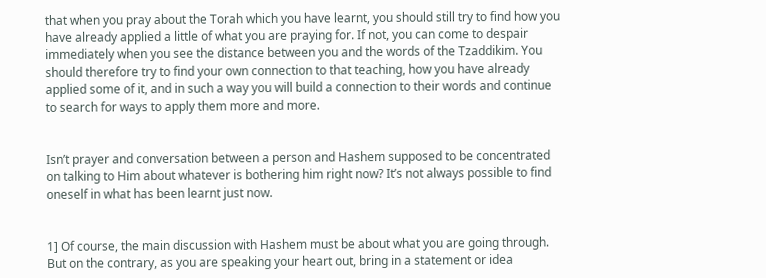that when you pray about the Torah which you have learnt, you should still try to find how you have already applied a little of what you are praying for. If not, you can come to despair immediately when you see the distance between you and the words of the Tzaddikim. You should therefore try to find your own connection to that teaching, how you have already applied some of it, and in such a way you will build a connection to their words and continue to search for ways to apply them more and more.


Isn’t prayer and conversation between a person and Hashem supposed to be concentrated on talking to Him about whatever is bothering him right now? It’s not always possible to find oneself in what has been learnt just now.


1] Of course, the main discussion with Hashem must be about what you are going through. But on the contrary, as you are speaking your heart out, bring in a statement or idea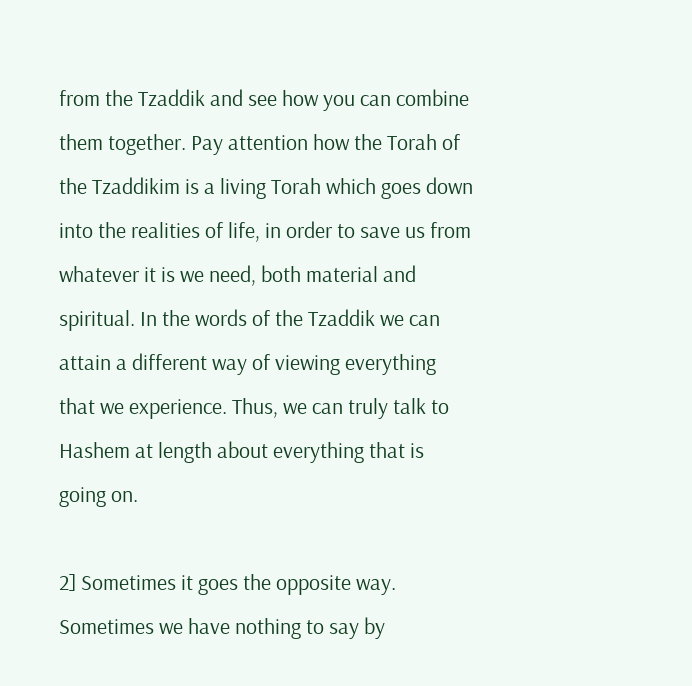from the Tzaddik and see how you can combine them together. Pay attention how the Torah of the Tzaddikim is a living Torah which goes down into the realities of life, in order to save us from whatever it is we need, both material and spiritual. In the words of the Tzaddik we can attain a different way of viewing everything that we experience. Thus, we can truly talk to Hashem at length about everything that is going on.

2] Sometimes it goes the opposite way. Sometimes we have nothing to say by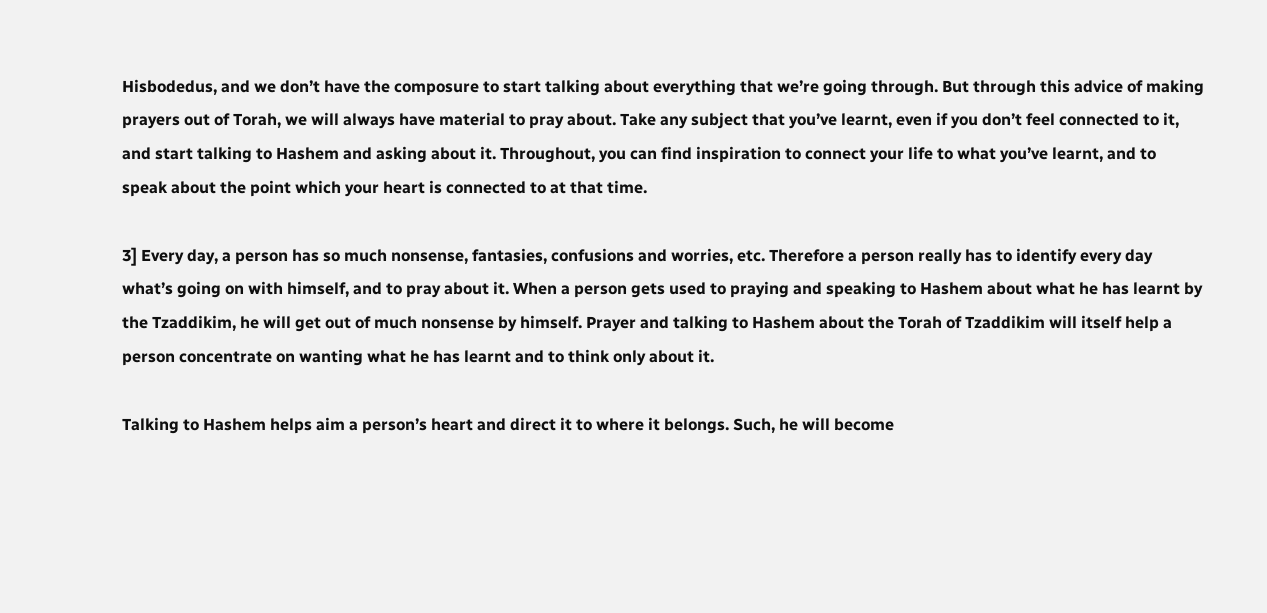Hisbodedus, and we don’t have the composure to start talking about everything that we’re going through. But through this advice of making prayers out of Torah, we will always have material to pray about. Take any subject that you’ve learnt, even if you don’t feel connected to it, and start talking to Hashem and asking about it. Throughout, you can find inspiration to connect your life to what you’ve learnt, and to speak about the point which your heart is connected to at that time.

3] Every day, a person has so much nonsense, fantasies, confusions and worries, etc. Therefore a person really has to identify every day what’s going on with himself, and to pray about it. When a person gets used to praying and speaking to Hashem about what he has learnt by the Tzaddikim, he will get out of much nonsense by himself. Prayer and talking to Hashem about the Torah of Tzaddikim will itself help a person concentrate on wanting what he has learnt and to think only about it.

Talking to Hashem helps aim a person’s heart and direct it to where it belongs. Such, he will become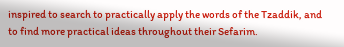inspired to search to practically apply the words of the Tzaddik, and to find more practical ideas throughout their Sefarim.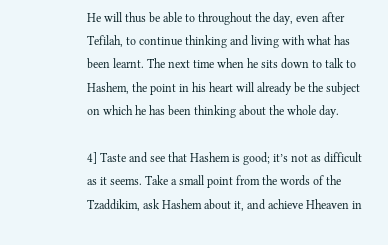He will thus be able to throughout the day, even after Tefilah, to continue thinking and living with what has been learnt. The next time when he sits down to talk to Hashem, the point in his heart will already be the subject on which he has been thinking about the whole day.

4] Taste and see that Hashem is good; it’s not as difficult as it seems. Take a small point from the words of the Tzaddikim, ask Hashem about it, and achieve Hheaven in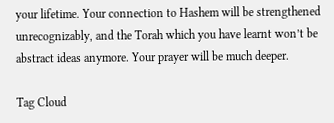your lifetime. Your connection to Hashem will be strengthened unrecognizably, and the Torah which you have learnt won’t be abstract ideas anymore. Your prayer will be much deeper.

Tag Cloud